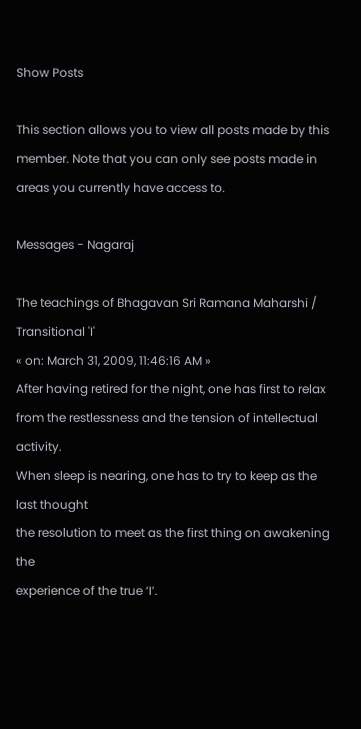Show Posts

This section allows you to view all posts made by this member. Note that you can only see posts made in areas you currently have access to.

Messages - Nagaraj

The teachings of Bhagavan Sri Ramana Maharshi / Transitional 'I'
« on: March 31, 2009, 11:46:16 AM »
After having retired for the night, one has first to relax
from the restlessness and the tension of intellectual activity.
When sleep is nearing, one has to try to keep as the last thought
the resolution to meet as the first thing on awakening the
experience of the true ‘I’.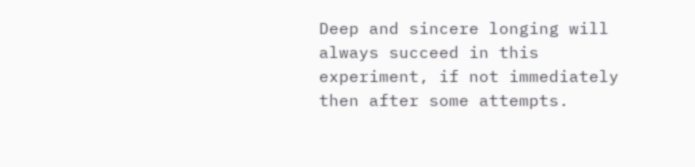Deep and sincere longing will always succeed in this
experiment, if not immediately then after some attempts.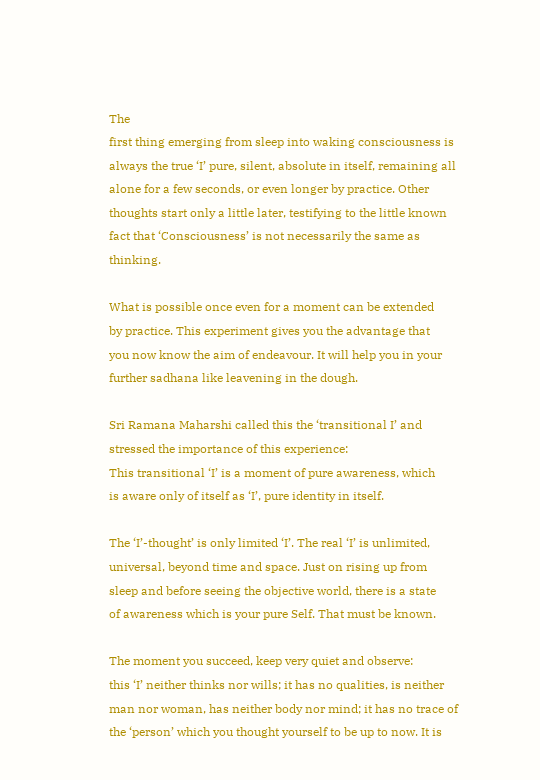The
first thing emerging from sleep into waking consciousness is
always the true ‘I’ pure, silent, absolute in itself, remaining all
alone for a few seconds, or even longer by practice. Other
thoughts start only a little later, testifying to the little known
fact that ‘Consciousness’ is not necessarily the same as thinking.

What is possible once even for a moment can be extended
by practice. This experiment gives you the advantage that
you now know the aim of endeavour. It will help you in your
further sadhana like leavening in the dough.

Sri Ramana Maharshi called this the ‘transitional I’ and
stressed the importance of this experience:
This transitional ‘I’ is a moment of pure awareness, which
is aware only of itself as ‘I’, pure identity in itself.

The ‘I’-thought’ is only limited ‘I’. The real ‘I’ is unlimited,
universal, beyond time and space. Just on rising up from
sleep and before seeing the objective world, there is a state
of awareness which is your pure Self. That must be known.

The moment you succeed, keep very quiet and observe:
this ‘I’ neither thinks nor wills; it has no qualities, is neither
man nor woman, has neither body nor mind; it has no trace of
the ‘person’ which you thought yourself to be up to now. It is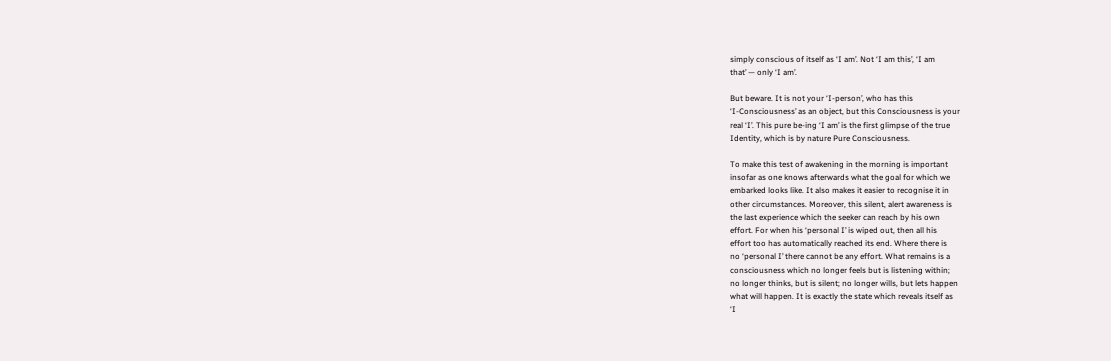simply conscious of itself as ‘I am’. Not ‘I am this’, ‘I am
that’ — only ‘I am’.

But beware. It is not your ‘I-person’, who has this
‘I-Consciousness’ as an object, but this Consciousness is your
real ‘I’. This pure be-ing ‘I am’ is the first glimpse of the true
Identity, which is by nature Pure Consciousness.

To make this test of awakening in the morning is important
insofar as one knows afterwards what the goal for which we
embarked looks like. It also makes it easier to recognise it in
other circumstances. Moreover, this silent, alert awareness is
the last experience which the seeker can reach by his own
effort. For when his ‘personal I’ is wiped out, then all his
effort too has automatically reached its end. Where there is
no ‘personal I’ there cannot be any effort. What remains is a
consciousness which no longer feels but is listening within;
no longer thinks, but is silent; no longer wills, but lets happen
what will happen. It is exactly the state which reveals itself as
‘I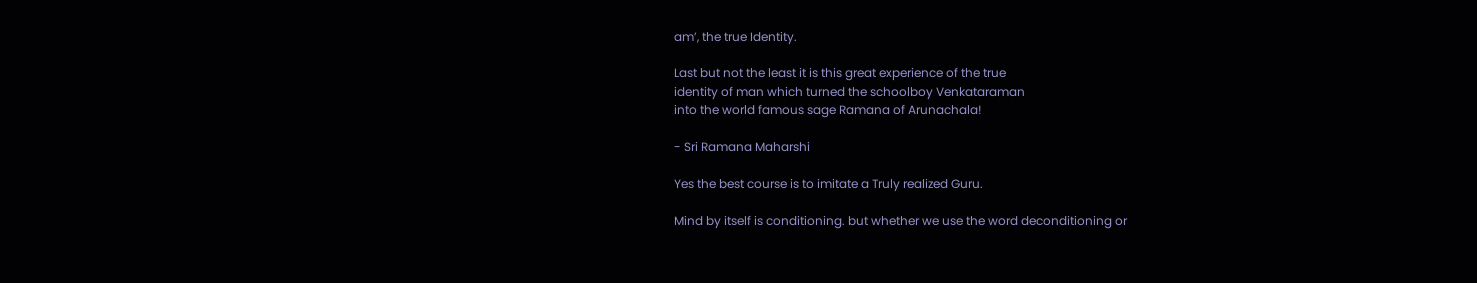am’, the true Identity.

Last but not the least it is this great experience of the true
identity of man which turned the schoolboy Venkataraman
into the world famous sage Ramana of Arunachala!

- Sri Ramana Maharshi

Yes the best course is to imitate a Truly realized Guru.

Mind by itself is conditioning. but whether we use the word deconditioning or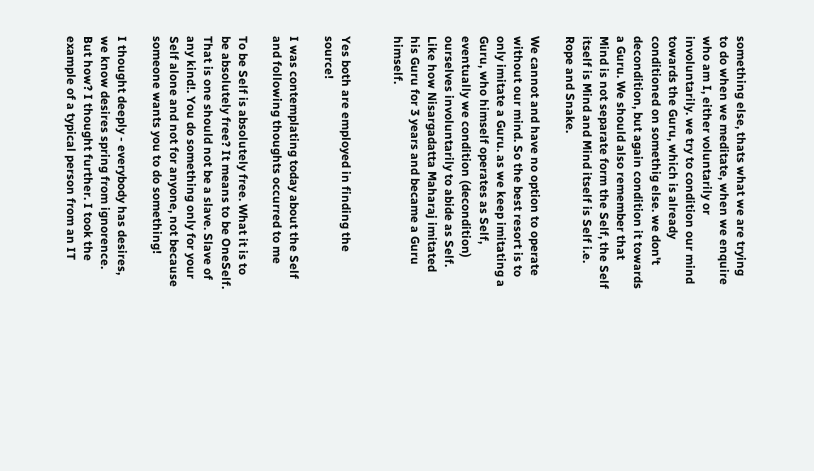something else, thats what we are trying to do when we meditate, when we enquire who am I, either voluntarily or involuntarily. we try to condition our mind towards the Guru, which is already conditioned on somethig else. we don't decondition, but again condition it towards a Guru. We should also remember that Mind is not separate form the Self, the Self itself is Mind and Mind itself is Self i.e. Rope and Snake.

We cannot and have no option to operate without our mind. So the best resort is to only imitate a Guru. as we keep imitating a Guru, who himself operates as Self, eventually we condition (decondition) ourselves involuntarily to abide as Self. Like how Nisargadatta Maharaj imitated his Guru for 3 years and became a Guru himself.


Yes both are employed in finding the source!

I was contemplating today about the Self and following thoughts occurred to me

To be Self is absolutely free. What it is to be absolutely free? It means to be OneSelf. That is one should not be a slave. Slave of any kind!. You do something only for your Self alone and not for anyone, not because someone wants you to do something!

I thought deeply - everybody has desires, we know desires spring from ignorence. But how? I thought further. I took the example of a typical person from an IT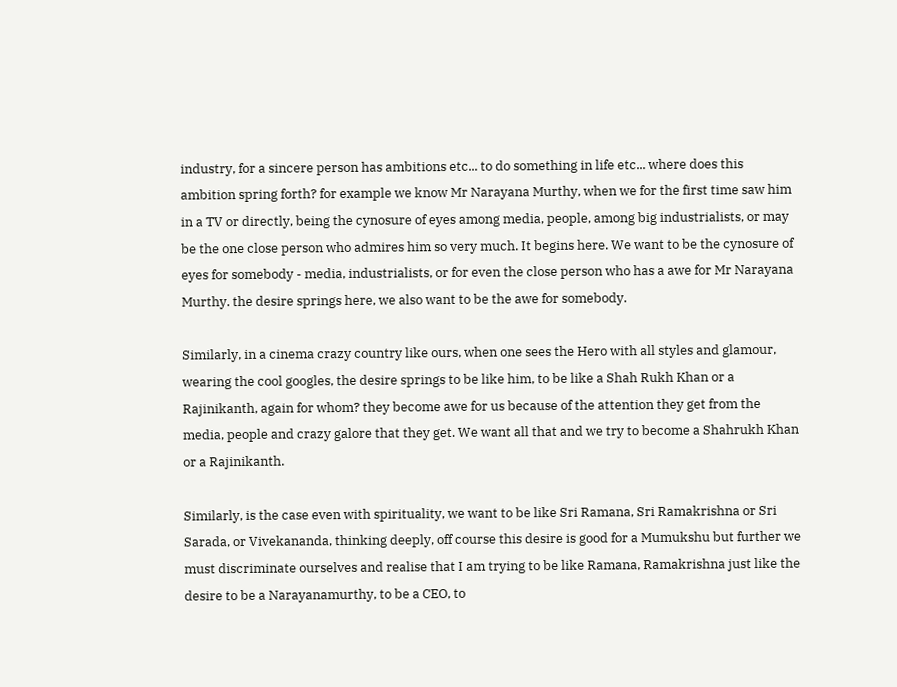industry, for a sincere person has ambitions etc... to do something in life etc... where does this ambition spring forth? for example we know Mr Narayana Murthy, when we for the first time saw him in a TV or directly, being the cynosure of eyes among media, people, among big industrialists, or may be the one close person who admires him so very much. It begins here. We want to be the cynosure of eyes for somebody - media, industrialists, or for even the close person who has a awe for Mr Narayana Murthy. the desire springs here, we also want to be the awe for somebody.

Similarly, in a cinema crazy country like ours, when one sees the Hero with all styles and glamour, wearing the cool googles, the desire springs to be like him, to be like a Shah Rukh Khan or a Rajinikanth, again for whom? they become awe for us because of the attention they get from the media, people and crazy galore that they get. We want all that and we try to become a Shahrukh Khan or a Rajinikanth.

Similarly, is the case even with spirituality, we want to be like Sri Ramana, Sri Ramakrishna or Sri Sarada, or Vivekananda, thinking deeply, off course this desire is good for a Mumukshu but further we must discriminate ourselves and realise that I am trying to be like Ramana, Ramakrishna just like the desire to be a Narayanamurthy, to be a CEO, to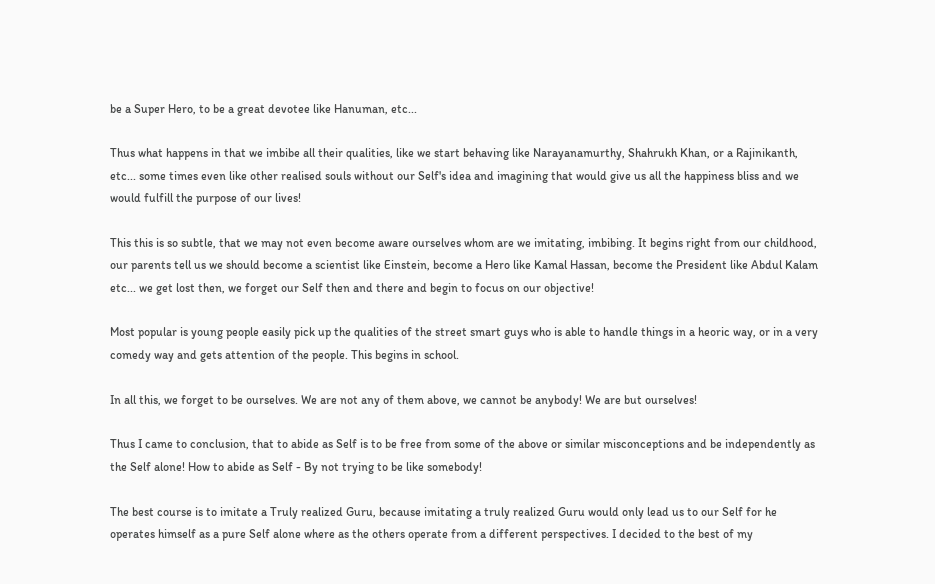be a Super Hero, to be a great devotee like Hanuman, etc...

Thus what happens in that we imbibe all their qualities, like we start behaving like Narayanamurthy, Shahrukh Khan, or a Rajinikanth, etc... some times even like other realised souls without our Self's idea and imagining that would give us all the happiness bliss and we would fulfill the purpose of our lives!

This this is so subtle, that we may not even become aware ourselves whom are we imitating, imbibing. It begins right from our childhood, our parents tell us we should become a scientist like Einstein, become a Hero like Kamal Hassan, become the President like Abdul Kalam etc... we get lost then, we forget our Self then and there and begin to focus on our objective!

Most popular is young people easily pick up the qualities of the street smart guys who is able to handle things in a heoric way, or in a very comedy way and gets attention of the people. This begins in school.

In all this, we forget to be ourselves. We are not any of them above, we cannot be anybody! We are but ourselves!

Thus I came to conclusion, that to abide as Self is to be free from some of the above or similar misconceptions and be independently as the Self alone! How to abide as Self - By not trying to be like somebody!

The best course is to imitate a Truly realized Guru, because imitating a truly realized Guru would only lead us to our Self for he operates himself as a pure Self alone where as the others operate from a different perspectives. I decided to the best of my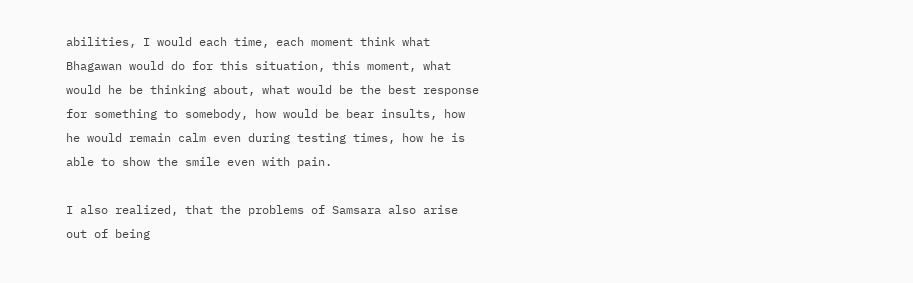abilities, I would each time, each moment think what Bhagawan would do for this situation, this moment, what would he be thinking about, what would be the best response for something to somebody, how would be bear insults, how he would remain calm even during testing times, how he is able to show the smile even with pain.

I also realized, that the problems of Samsara also arise out of being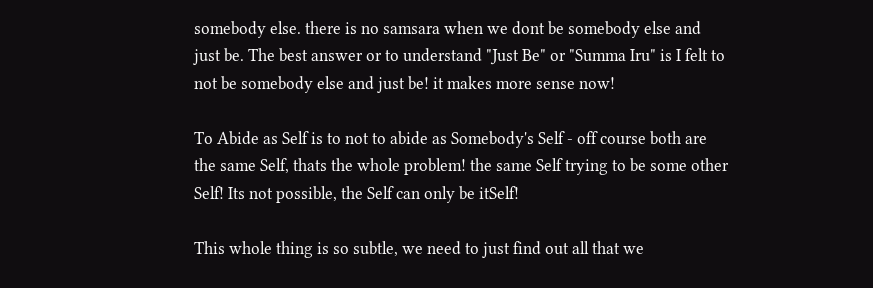somebody else. there is no samsara when we dont be somebody else and just be. The best answer or to understand "Just Be" or "Summa Iru" is I felt to not be somebody else and just be! it makes more sense now!

To Abide as Self is to not to abide as Somebody's Self - off course both are the same Self, thats the whole problem! the same Self trying to be some other Self! Its not possible, the Self can only be itSelf!

This whole thing is so subtle, we need to just find out all that we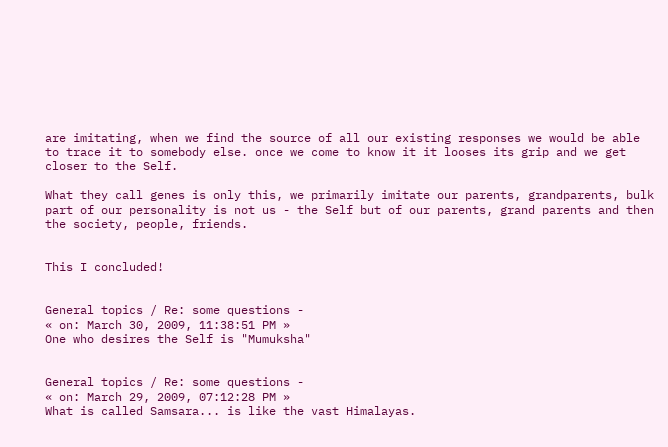are imitating, when we find the source of all our existing responses we would be able to trace it to somebody else. once we come to know it it looses its grip and we get closer to the Self.

What they call genes is only this, we primarily imitate our parents, grandparents, bulk part of our personality is not us - the Self but of our parents, grand parents and then the society, people, friends.


This I concluded!


General topics / Re: some questions -
« on: March 30, 2009, 11:38:51 PM »
One who desires the Self is "Mumuksha"


General topics / Re: some questions -
« on: March 29, 2009, 07:12:28 PM »
What is called Samsara... is like the vast Himalayas.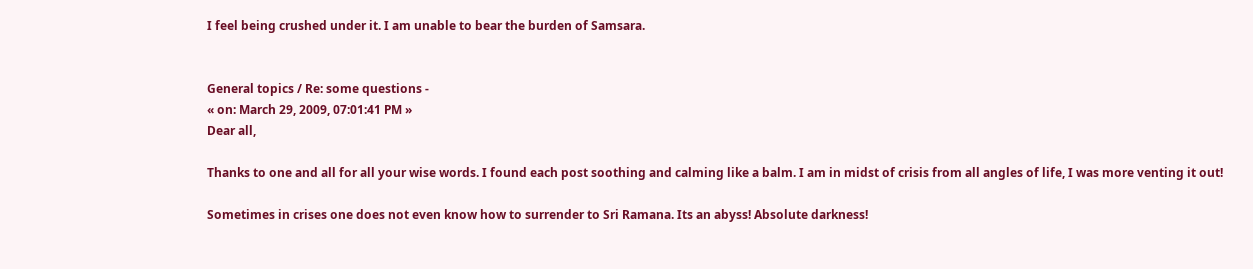I feel being crushed under it. I am unable to bear the burden of Samsara.


General topics / Re: some questions -
« on: March 29, 2009, 07:01:41 PM »
Dear all,

Thanks to one and all for all your wise words. I found each post soothing and calming like a balm. I am in midst of crisis from all angles of life, I was more venting it out!

Sometimes in crises one does not even know how to surrender to Sri Ramana. Its an abyss! Absolute darkness!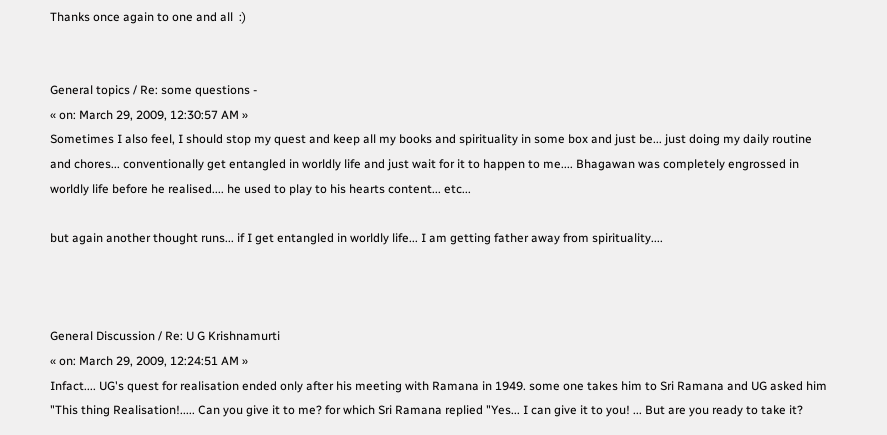Thanks once again to one and all  :)


General topics / Re: some questions -
« on: March 29, 2009, 12:30:57 AM »
Sometimes I also feel, I should stop my quest and keep all my books and spirituality in some box and just be... just doing my daily routine and chores... conventionally get entangled in worldly life and just wait for it to happen to me.... Bhagawan was completely engrossed in worldly life before he realised.... he used to play to his hearts content... etc...

but again another thought runs... if I get entangled in worldly life... I am getting father away from spirituality....



General Discussion / Re: U G Krishnamurti
« on: March 29, 2009, 12:24:51 AM »
Infact.... UG's quest for realisation ended only after his meeting with Ramana in 1949. some one takes him to Sri Ramana and UG asked him "This thing Realisation!..... Can you give it to me? for which Sri Ramana replied "Yes... I can give it to you! ... But are you ready to take it?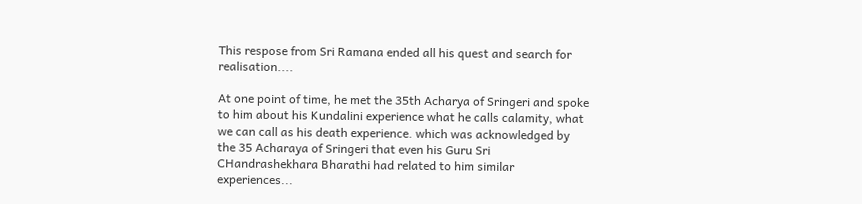This respose from Sri Ramana ended all his quest and search for realisation....

At one point of time, he met the 35th Acharya of Sringeri and spoke to him about his Kundalini experience what he calls calamity, what we can call as his death experience. which was acknowledged by the 35 Acharaya of Sringeri that even his Guru Sri CHandrashekhara Bharathi had related to him similar experiences...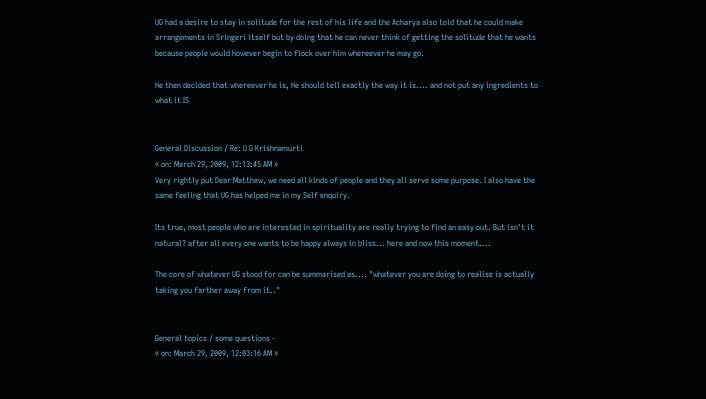UG had a desire to stay in solitude for the rest of his life and the Acharya also told that he could make arrangements in Sringeri itself but by doing that he can never think of getting the solitude that he wants because people would however begin to flock over him whereever he may go.

He then decided that whereever he is, He should tell exactly the way it is.... and not put any ingredients to what it IS


General Discussion / Re: U G Krishnamurti
« on: March 29, 2009, 12:13:45 AM »
Very rightly put Dear Matthew, we need all kinds of people and they all serve some purpose. I also have the same feeling that UG has helped me in my Self enquiry.

Its true, most people who are interested in spirituality are really trying to find an easy out. But isn't it natural? after all every one wants to be happy always in bliss... here and now this moment....

The core of whatever UG stood for can be summarised as.... "whatever you are doing to realise is actually taking you farther away from it.."


General topics / some questions -
« on: March 29, 2009, 12:03:16 AM »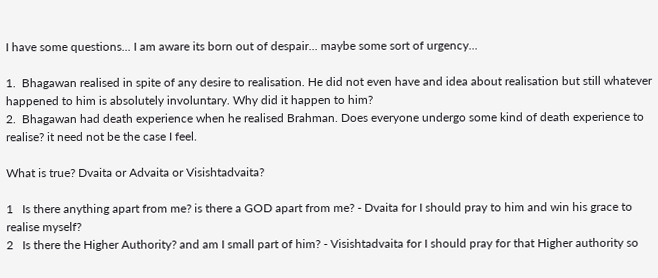I have some questions... I am aware its born out of despair... maybe some sort of urgency...

1.  Bhagawan realised in spite of any desire to realisation. He did not even have and idea about realisation but still whatever happened to him is absolutely involuntary. Why did it happen to him?
2.  Bhagawan had death experience when he realised Brahman. Does everyone undergo some kind of death experience to realise? it need not be the case I feel.

What is true? Dvaita or Advaita or Visishtadvaita?

1   Is there anything apart from me? is there a GOD apart from me? - Dvaita for I should pray to him and win his grace to realise myself?
2   Is there the Higher Authority? and am I small part of him? - Visishtadvaita for I should pray for that Higher authority so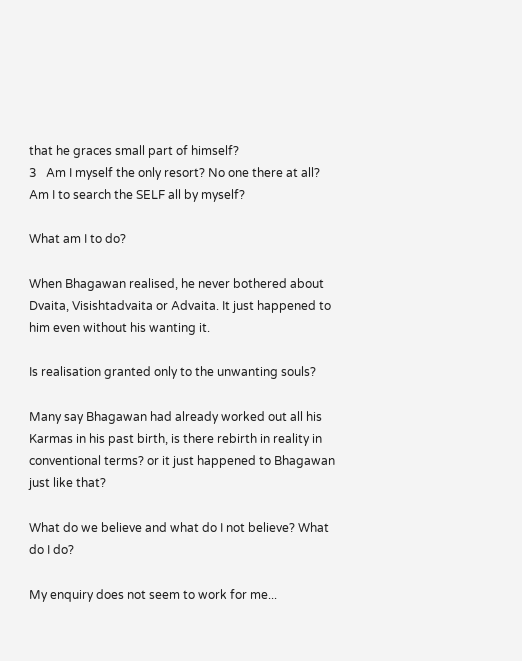that he graces small part of himself?
3   Am I myself the only resort? No one there at all? Am I to search the SELF all by myself?

What am I to do?

When Bhagawan realised, he never bothered about Dvaita, Visishtadvaita or Advaita. It just happened to him even without his wanting it.

Is realisation granted only to the unwanting souls?

Many say Bhagawan had already worked out all his Karmas in his past birth, is there rebirth in reality in conventional terms? or it just happened to Bhagawan just like that?

What do we believe and what do I not believe? What do I do?

My enquiry does not seem to work for me...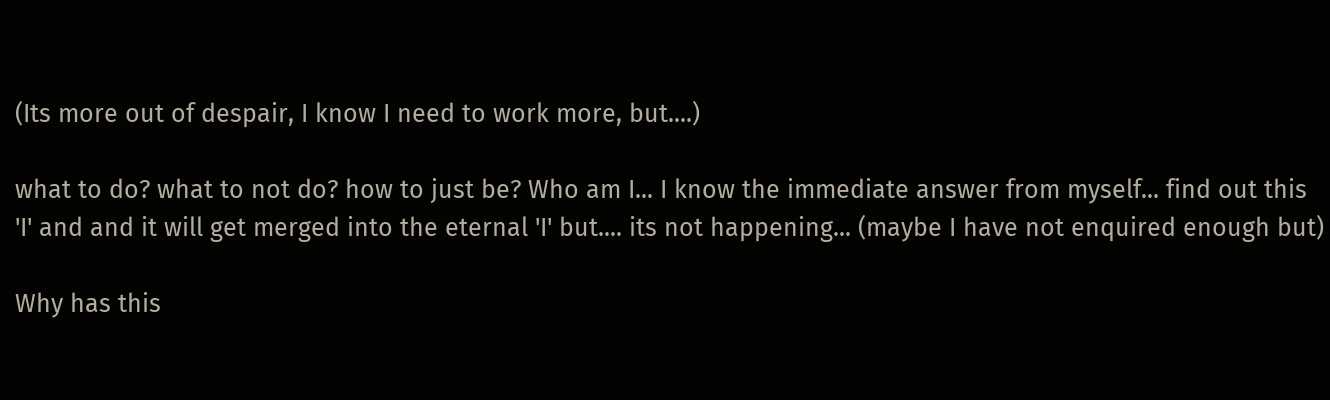(Its more out of despair, I know I need to work more, but....)

what to do? what to not do? how to just be? Who am I... I know the immediate answer from myself... find out this 'I' and and it will get merged into the eternal 'I' but.... its not happening... (maybe I have not enquired enough but)

Why has this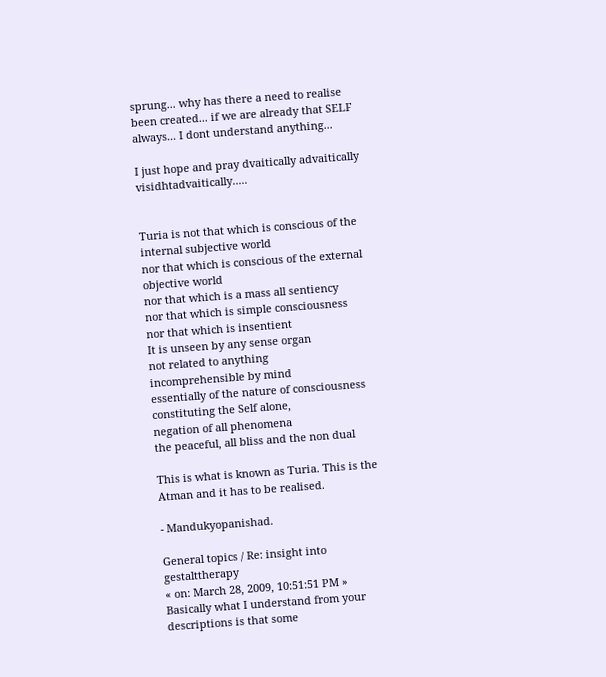sprung... why has there a need to realise been created... if we are already that SELF always... I dont understand anything...

I just hope and pray dvaitically advaitically visidhtadvaitically.....


Turia is not that which is conscious of the internal subjective world
nor that which is conscious of the external objective world
nor that which is a mass all sentiency
nor that which is simple consciousness
nor that which is insentient
It is unseen by any sense organ
not related to anything
incomprehensible by mind
essentially of the nature of consciousness constituting the Self alone,
negation of all phenomena
the peaceful, all bliss and the non dual

This is what is known as Turia. This is the Atman and it has to be realised.

- Mandukyopanishad.

General topics / Re: insight into gestalttherapy
« on: March 28, 2009, 10:51:51 PM »
Basically what I understand from your descriptions is that some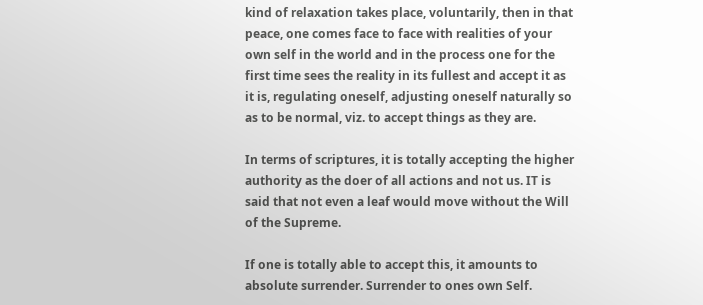kind of relaxation takes place, voluntarily, then in that peace, one comes face to face with realities of your own self in the world and in the process one for the first time sees the reality in its fullest and accept it as it is, regulating oneself, adjusting oneself naturally so as to be normal, viz. to accept things as they are.

In terms of scriptures, it is totally accepting the higher authority as the doer of all actions and not us. IT is said that not even a leaf would move without the Will of the Supreme.

If one is totally able to accept this, it amounts to absolute surrender. Surrender to ones own Self.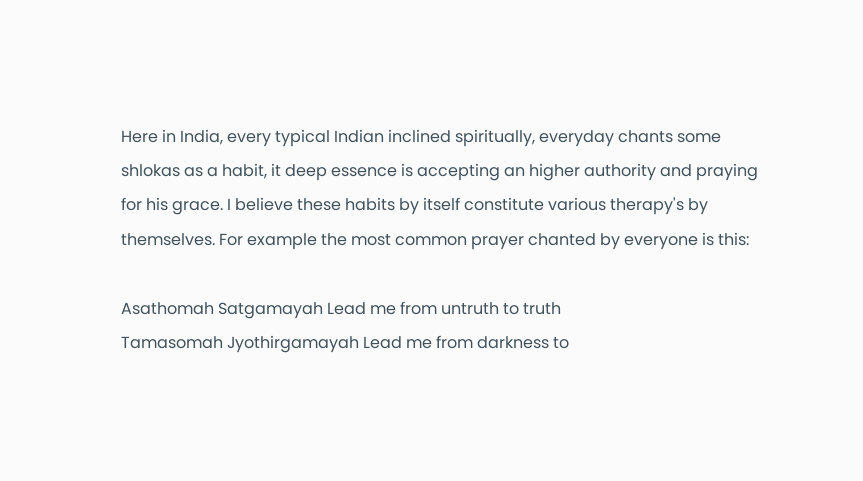Here in India, every typical Indian inclined spiritually, everyday chants some shlokas as a habit, it deep essence is accepting an higher authority and praying for his grace. I believe these habits by itself constitute various therapy's by themselves. For example the most common prayer chanted by everyone is this:

Asathomah Satgamayah Lead me from untruth to truth
Tamasomah Jyothirgamayah Lead me from darkness to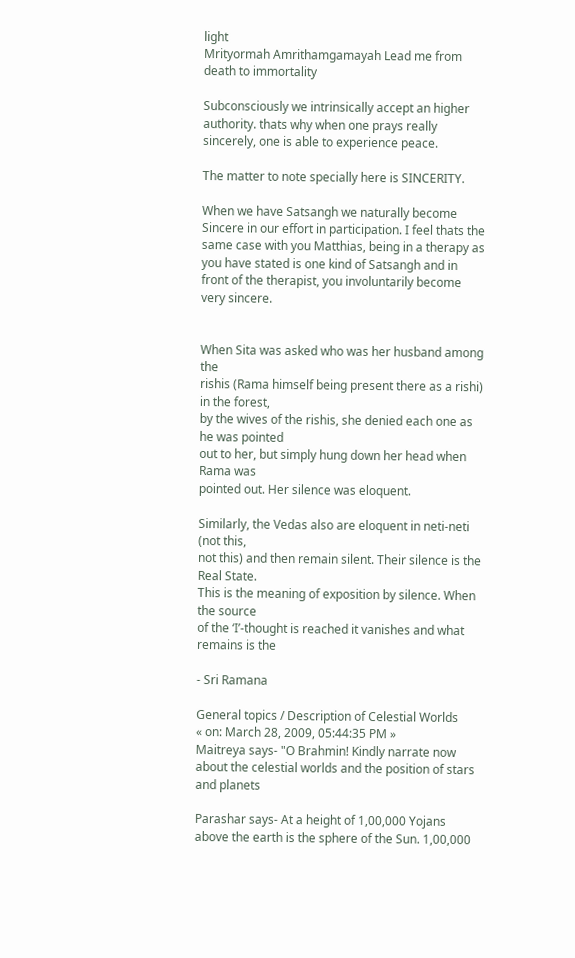light
Mrityormah Amrithamgamayah Lead me from death to immortality

Subconsciously we intrinsically accept an higher authority. thats why when one prays really sincerely, one is able to experience peace.

The matter to note specially here is SINCERITY.

When we have Satsangh we naturally become Sincere in our effort in participation. I feel thats the same case with you Matthias, being in a therapy as you have stated is one kind of Satsangh and in front of the therapist, you involuntarily become very sincere.


When Sita was asked who was her husband among the
rishis (Rama himself being present there as a rishi) in the forest,
by the wives of the rishis, she denied each one as he was pointed
out to her, but simply hung down her head when Rama was
pointed out. Her silence was eloquent.

Similarly, the Vedas also are eloquent in neti-neti (not this,
not this) and then remain silent. Their silence is the Real State.
This is the meaning of exposition by silence. When the source
of the ‘I’-thought is reached it vanishes and what remains is the

- Sri Ramana

General topics / Description of Celestial Worlds
« on: March 28, 2009, 05:44:35 PM »
Maitreya says- "O Brahmin! Kindly narrate now about the celestial worlds and the position of stars and planets

Parashar says- At a height of 1,00,000 Yojans above the earth is the sphere of the Sun. 1,00,000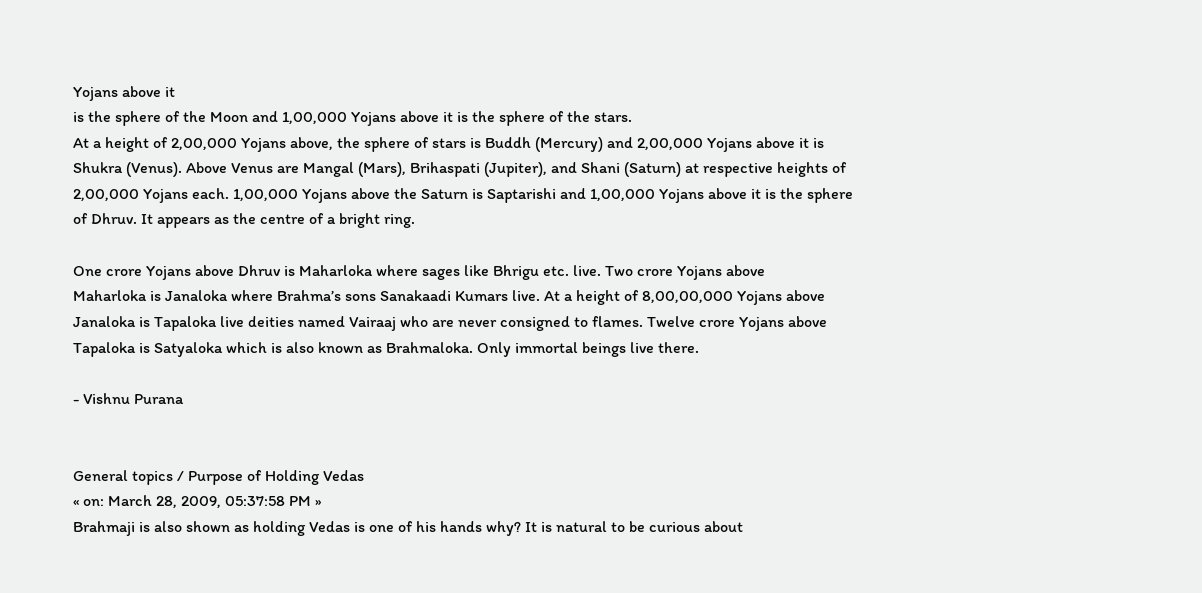Yojans above it
is the sphere of the Moon and 1,00,000 Yojans above it is the sphere of the stars.
At a height of 2,00,000 Yojans above, the sphere of stars is Buddh (Mercury) and 2,00,000 Yojans above it is
Shukra (Venus). Above Venus are Mangal (Mars), Brihaspati (Jupiter), and Shani (Saturn) at respective heights of
2,00,000 Yojans each. 1,00,000 Yojans above the Saturn is Saptarishi and 1,00,000 Yojans above it is the sphere
of Dhruv. It appears as the centre of a bright ring.

One crore Yojans above Dhruv is Maharloka where sages like Bhrigu etc. live. Two crore Yojans above
Maharloka is Janaloka where Brahma’s sons Sanakaadi Kumars live. At a height of 8,00,00,000 Yojans above
Janaloka is Tapaloka live deities named Vairaaj who are never consigned to flames. Twelve crore Yojans above
Tapaloka is Satyaloka which is also known as Brahmaloka. Only immortal beings live there.

- Vishnu Purana


General topics / Purpose of Holding Vedas
« on: March 28, 2009, 05:37:58 PM »
Brahmaji is also shown as holding Vedas is one of his hands why? It is natural to be curious about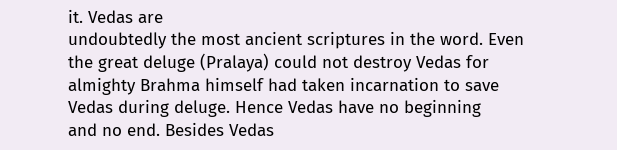it. Vedas are
undoubtedly the most ancient scriptures in the word. Even the great deluge (Pralaya) could not destroy Vedas for
almighty Brahma himself had taken incarnation to save Vedas during deluge. Hence Vedas have no beginning
and no end. Besides Vedas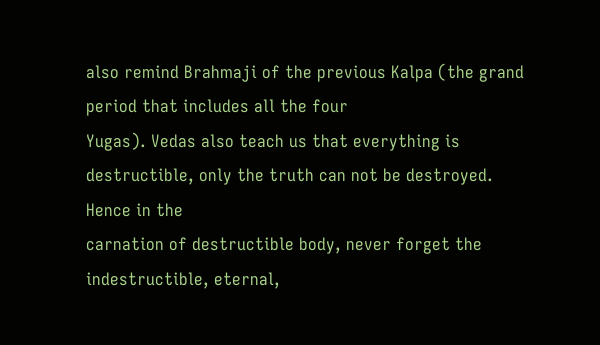also remind Brahmaji of the previous Kalpa (the grand period that includes all the four
Yugas). Vedas also teach us that everything is destructible, only the truth can not be destroyed. Hence in the
carnation of destructible body, never forget the indestructible, eternal,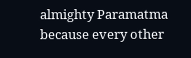almighty Paramatma because every other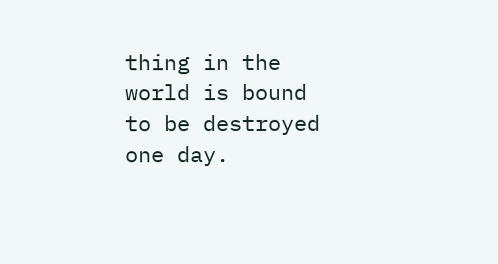thing in the world is bound to be destroyed one day.